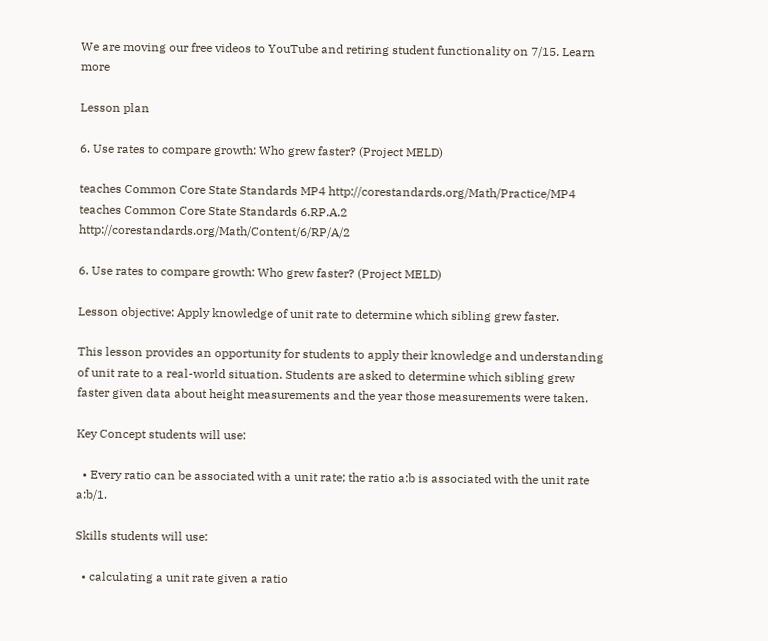We are moving our free videos to YouTube and retiring student functionality on 7/15. Learn more

Lesson plan

6. Use rates to compare growth: Who grew faster? (Project MELD)

teaches Common Core State Standards MP4 http://corestandards.org/Math/Practice/MP4
teaches Common Core State Standards 6.RP.A.2 http://corestandards.org/Math/Content/6/RP/A/2

6. Use rates to compare growth: Who grew faster? (Project MELD)

Lesson objective: Apply knowledge of unit rate to determine which sibling grew faster.

This lesson provides an opportunity for students to apply their knowledge and understanding of unit rate to a real-world situation. Students are asked to determine which sibling grew faster given data about height measurements and the year those measurements were taken.

Key Concept students will use:

  • Every ratio can be associated with a unit rate; the ratio a:b is associated with the unit rate a:b/1.

Skills students will use:

  • calculating a unit rate given a ratio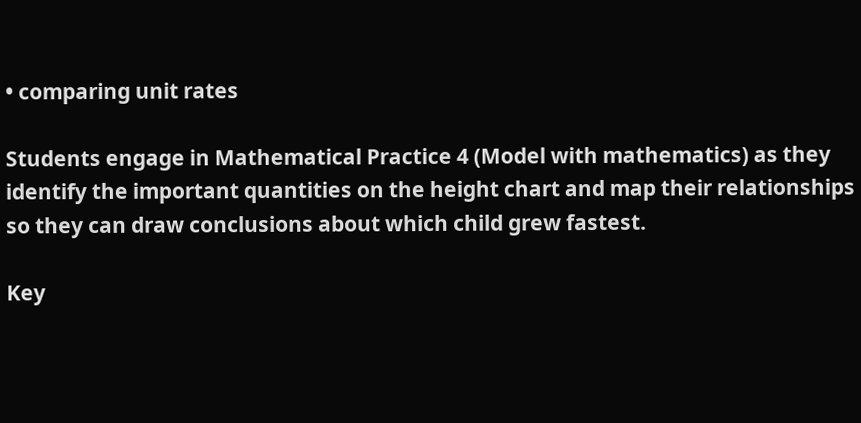• comparing unit rates

Students engage in Mathematical Practice 4 (Model with mathematics) as they identify the important quantities on the height chart and map their relationships so they can draw conclusions about which child grew fastest.

Key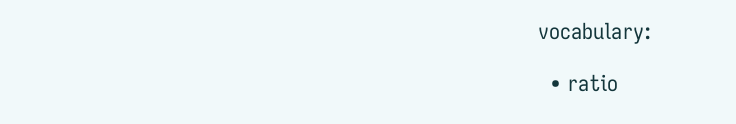vocabulary:

  • ratio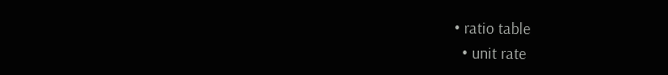• ratio table
  • unit rate